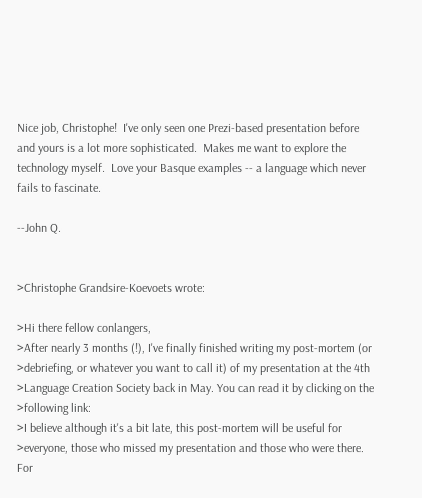Nice job, Christophe!  I've only seen one Prezi-based presentation before
and yours is a lot more sophisticated.  Makes me want to explore the
technology myself.  Love your Basque examples -- a language which never
fails to fascinate.

--John Q.


>Christophe Grandsire-Koevoets wrote:

>Hi there fellow conlangers,
>After nearly 3 months (!), I've finally finished writing my post-mortem (or
>debriefing, or whatever you want to call it) of my presentation at the 4th
>Language Creation Society back in May. You can read it by clicking on the
>following link:
>I believe although it's a bit late, this post-mortem will be useful for
>everyone, those who missed my presentation and those who were there. For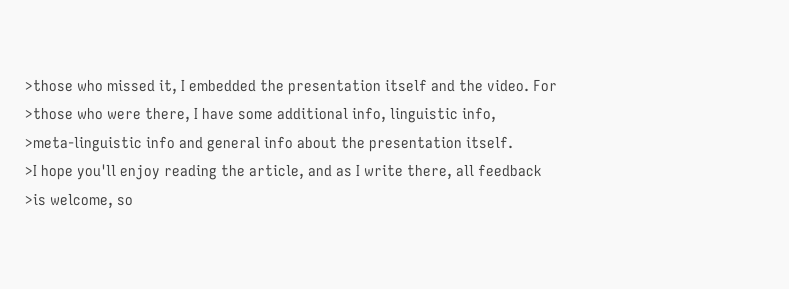>those who missed it, I embedded the presentation itself and the video. For
>those who were there, I have some additional info, linguistic info,
>meta-linguistic info and general info about the presentation itself.
>I hope you'll enjoy reading the article, and as I write there, all feedback
>is welcome, so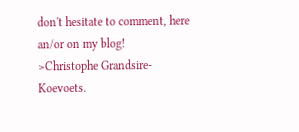don't hesitate to comment, here an/or on my blog!
>Christophe Grandsire-Koevoets.